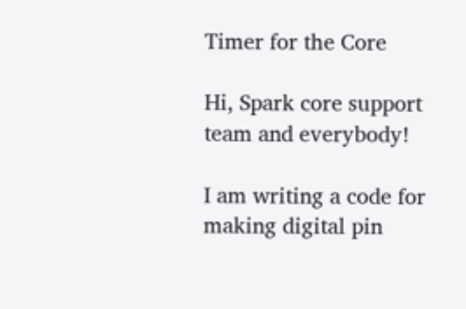Timer for the Core

Hi, Spark core support team and everybody!

I am writing a code for making digital pin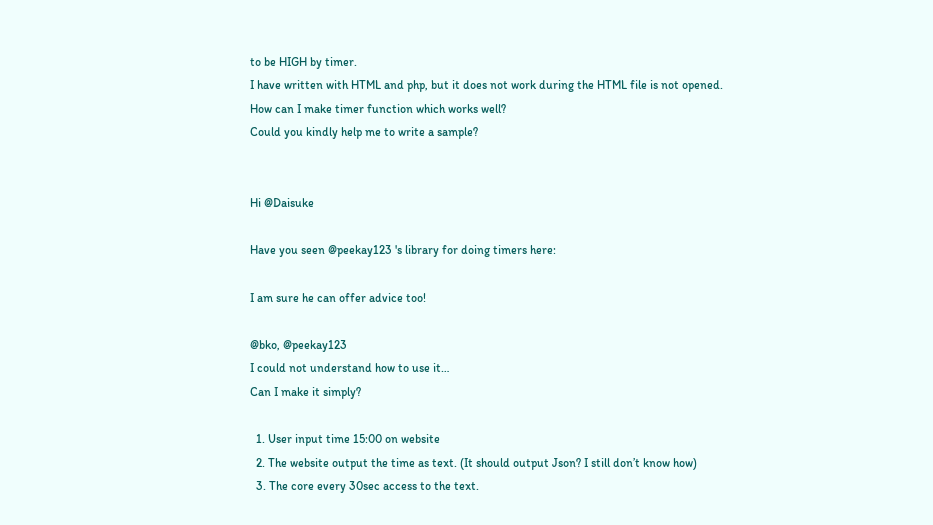to be HIGH by timer.
I have written with HTML and php, but it does not work during the HTML file is not opened.
How can I make timer function which works well?
Could you kindly help me to write a sample?


Hi @Daisuke

Have you seen @peekay123 's library for doing timers here:

I am sure he can offer advice too!

@bko, @peekay123
I could not understand how to use it…
Can I make it simply?

  1. User input time 15:00 on website
  2. The website output the time as text. (It should output Json? I still don’t know how)
  3. The core every 30sec access to the text.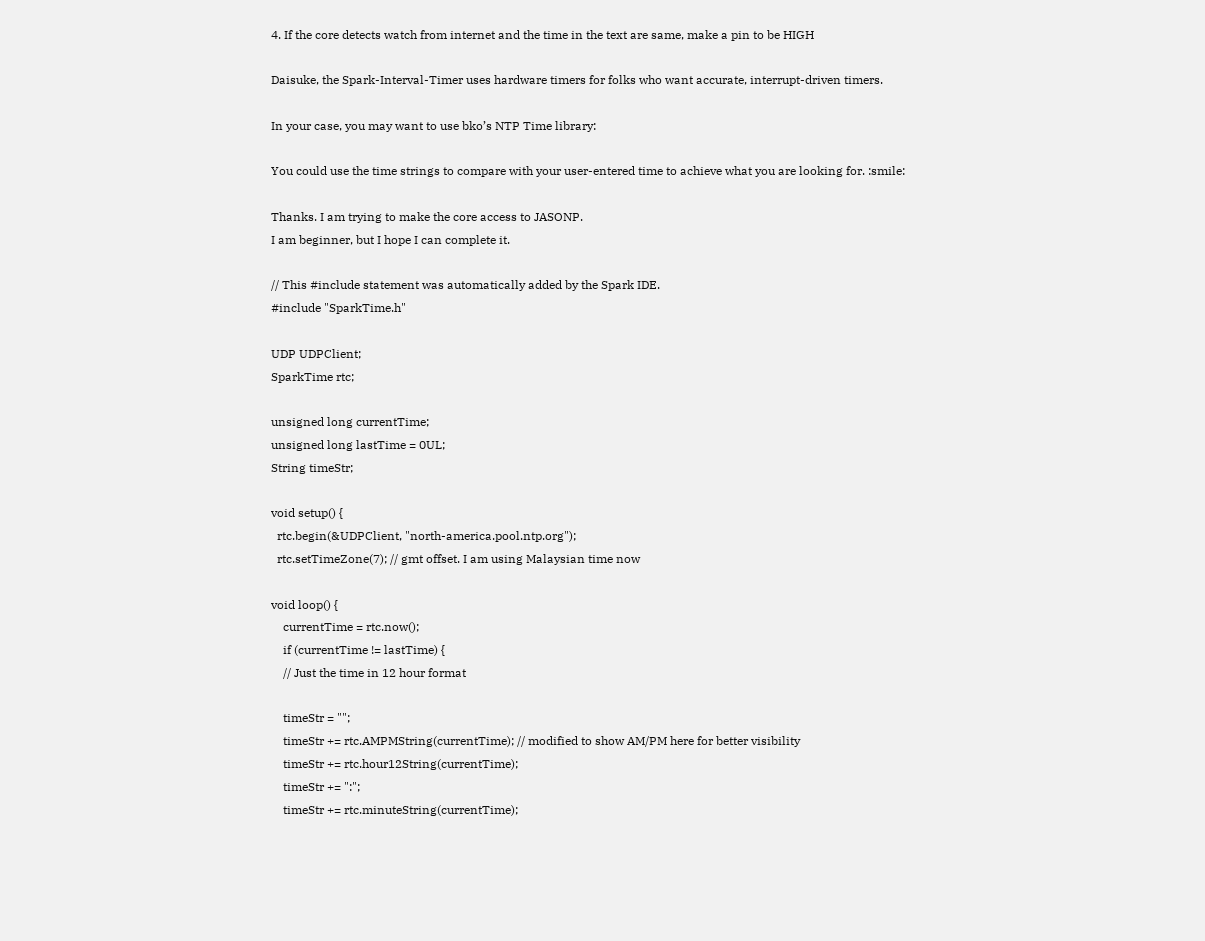4. If the core detects watch from internet and the time in the text are same, make a pin to be HIGH

Daisuke, the Spark-Interval-Timer uses hardware timers for folks who want accurate, interrupt-driven timers.

In your case, you may want to use bko’s NTP Time library:

You could use the time strings to compare with your user-entered time to achieve what you are looking for. :smile:

Thanks. I am trying to make the core access to JASONP.
I am beginner, but I hope I can complete it.

// This #include statement was automatically added by the Spark IDE.
#include "SparkTime.h"

UDP UDPClient;
SparkTime rtc;

unsigned long currentTime;
unsigned long lastTime = 0UL;
String timeStr;

void setup() {
  rtc.begin(&UDPClient, "north-america.pool.ntp.org");
  rtc.setTimeZone(7); // gmt offset. I am using Malaysian time now

void loop() {
    currentTime = rtc.now();
    if (currentTime != lastTime) {
    // Just the time in 12 hour format

    timeStr = "";
    timeStr += rtc.AMPMString(currentTime); // modified to show AM/PM here for better visibility
    timeStr += rtc.hour12String(currentTime);
    timeStr += ":";
    timeStr += rtc.minuteString(currentTime);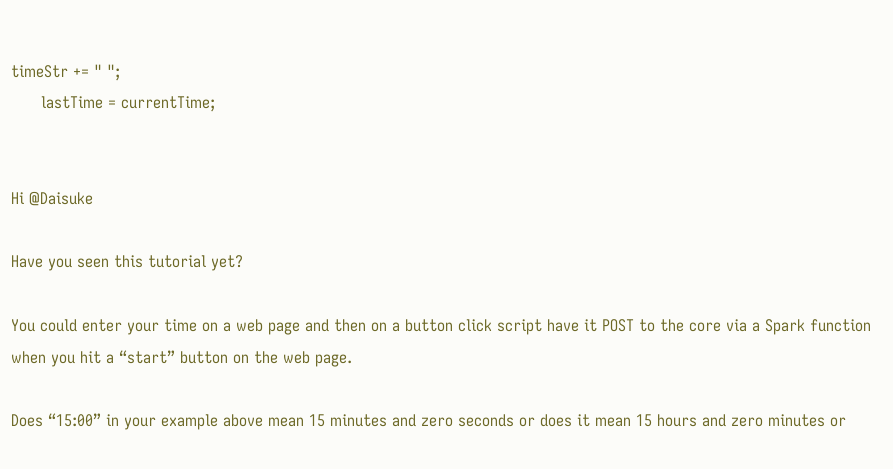timeStr += " ";
      lastTime = currentTime;


Hi @Daisuke

Have you seen this tutorial yet?

You could enter your time on a web page and then on a button click script have it POST to the core via a Spark function when you hit a “start” button on the web page.

Does “15:00” in your example above mean 15 minutes and zero seconds or does it mean 15 hours and zero minutes or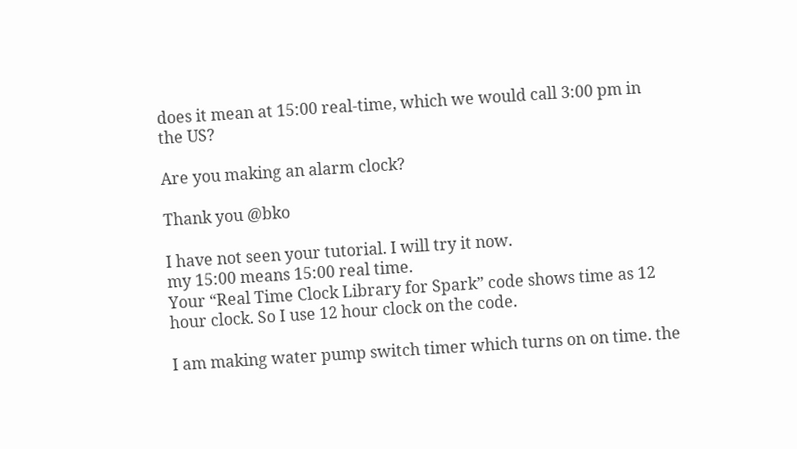does it mean at 15:00 real-time, which we would call 3:00 pm in the US?

Are you making an alarm clock?

Thank you @bko

I have not seen your tutorial. I will try it now.
my 15:00 means 15:00 real time.
Your “Real Time Clock Library for Spark” code shows time as 12 hour clock. So I use 12 hour clock on the code.

I am making water pump switch timer which turns on on time. the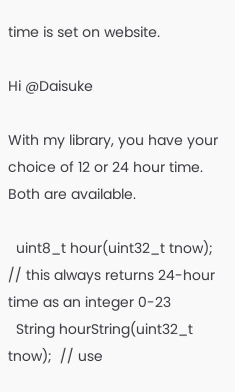time is set on website.

Hi @Daisuke

With my library, you have your choice of 12 or 24 hour time. Both are available.

  uint8_t hour(uint32_t tnow);  // this always returns 24-hour time as an integer 0-23
  String hourString(uint32_t tnow);  // use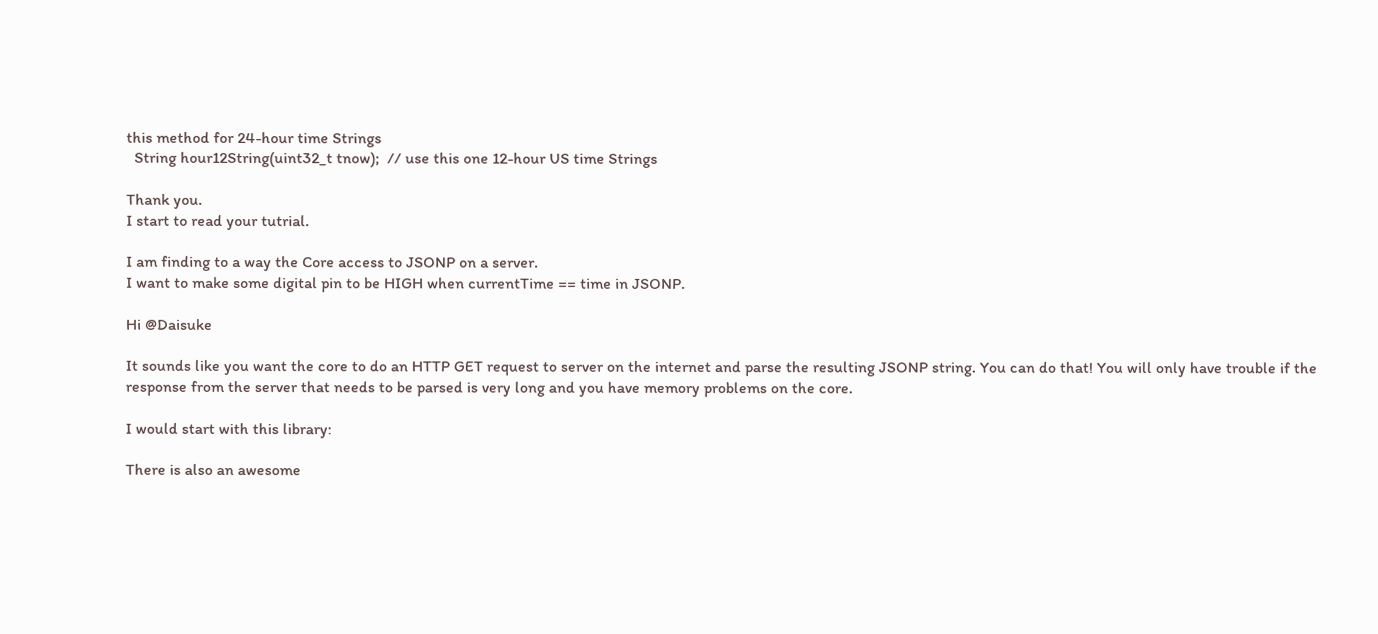this method for 24-hour time Strings
  String hour12String(uint32_t tnow);  // use this one 12-hour US time Strings

Thank you.
I start to read your tutrial.

I am finding to a way the Core access to JSONP on a server.
I want to make some digital pin to be HIGH when currentTime == time in JSONP.

Hi @Daisuke

It sounds like you want the core to do an HTTP GET request to server on the internet and parse the resulting JSONP string. You can do that! You will only have trouble if the response from the server that needs to be parsed is very long and you have memory problems on the core.

I would start with this library:

There is also an awesome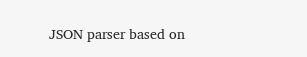JSON parser based on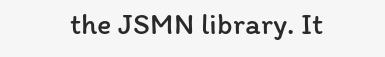the JSMN library. It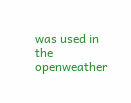was used in the openweather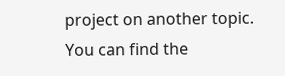project on another topic. You can find the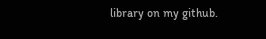library on my github.